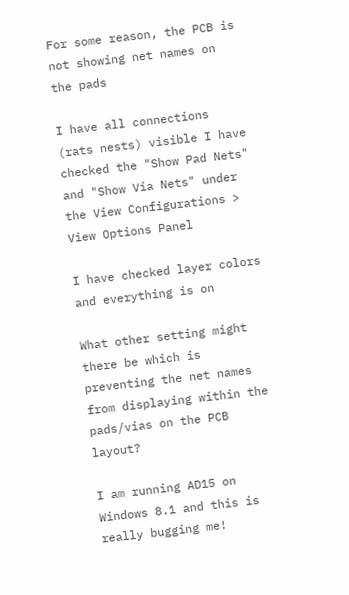For some reason, the PCB is not showing net names on the pads

I have all connections (rats nests) visible I have checked the "Show Pad Nets" and "Show Via Nets" under the View Configurations > View Options Panel

I have checked layer colors and everything is on

What other setting might there be which is preventing the net names from displaying within the pads/vias on the PCB layout?

I am running AD15 on Windows 8.1 and this is really bugging me!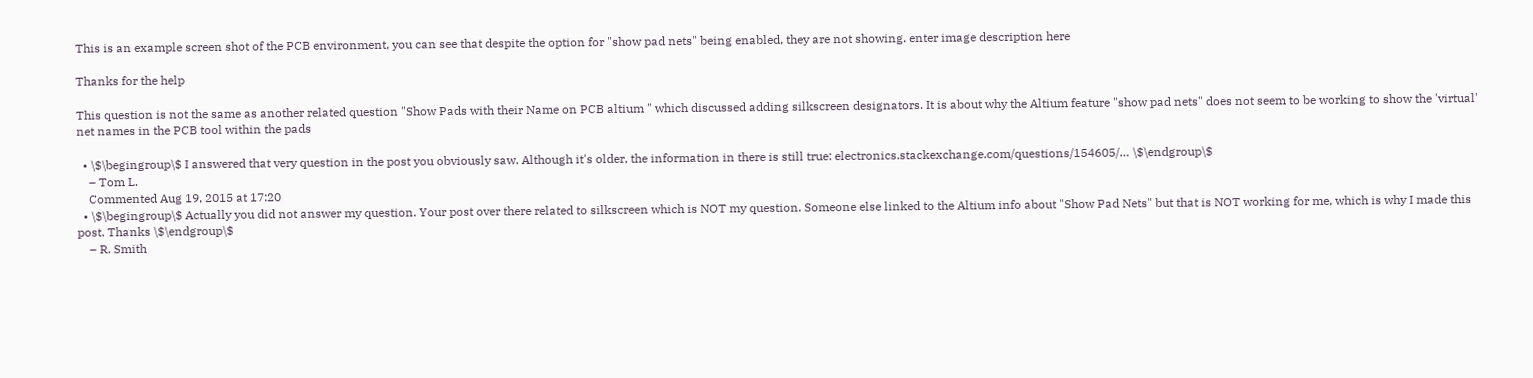This is an example screen shot of the PCB environment, you can see that despite the option for "show pad nets" being enabled, they are not showing. enter image description here

Thanks for the help

This question is not the same as another related question "Show Pads with their Name on PCB altium " which discussed adding silkscreen designators. It is about why the Altium feature "show pad nets" does not seem to be working to show the 'virtual' net names in the PCB tool within the pads

  • \$\begingroup\$ I answered that very question in the post you obviously saw. Although it's older, the information in there is still true: electronics.stackexchange.com/questions/154605/… \$\endgroup\$
    – Tom L.
    Commented Aug 19, 2015 at 17:20
  • \$\begingroup\$ Actually you did not answer my question. Your post over there related to silkscreen which is NOT my question. Someone else linked to the Altium info about "Show Pad Nets" but that is NOT working for me, which is why I made this post. Thanks \$\endgroup\$
    – R. Smith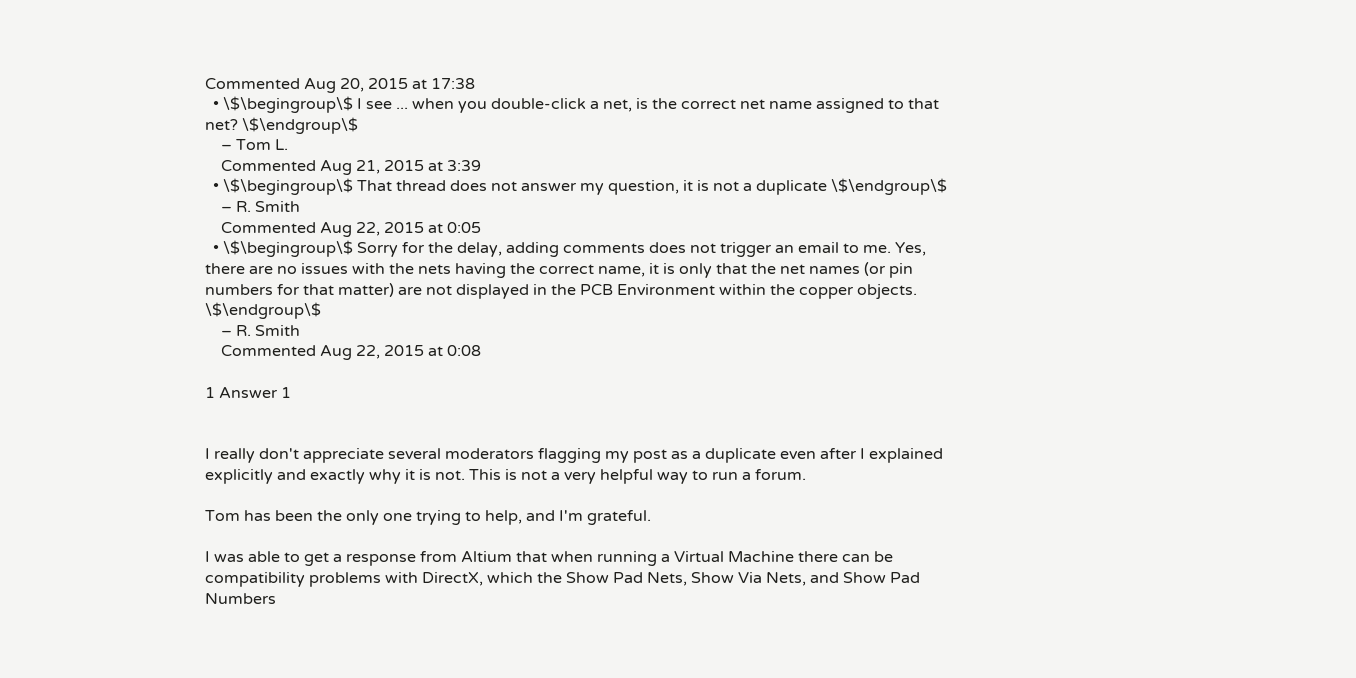Commented Aug 20, 2015 at 17:38
  • \$\begingroup\$ I see ... when you double-click a net, is the correct net name assigned to that net? \$\endgroup\$
    – Tom L.
    Commented Aug 21, 2015 at 3:39
  • \$\begingroup\$ That thread does not answer my question, it is not a duplicate \$\endgroup\$
    – R. Smith
    Commented Aug 22, 2015 at 0:05
  • \$\begingroup\$ Sorry for the delay, adding comments does not trigger an email to me. Yes, there are no issues with the nets having the correct name, it is only that the net names (or pin numbers for that matter) are not displayed in the PCB Environment within the copper objects. \$\endgroup\$
    – R. Smith
    Commented Aug 22, 2015 at 0:08

1 Answer 1


I really don't appreciate several moderators flagging my post as a duplicate even after I explained explicitly and exactly why it is not. This is not a very helpful way to run a forum.

Tom has been the only one trying to help, and I'm grateful.

I was able to get a response from Altium that when running a Virtual Machine there can be compatibility problems with DirectX, which the Show Pad Nets, Show Via Nets, and Show Pad Numbers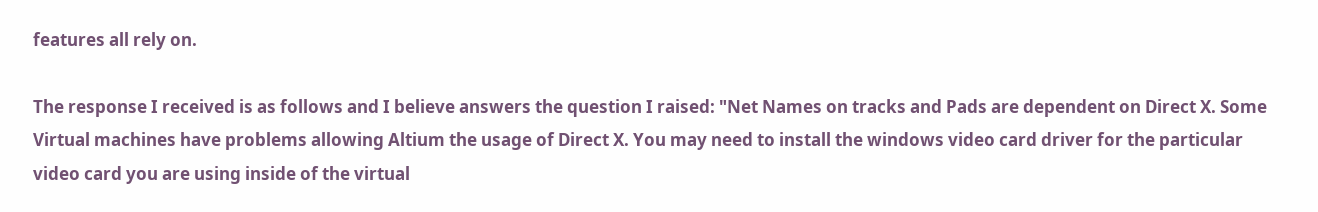features all rely on.

The response I received is as follows and I believe answers the question I raised: "Net Names on tracks and Pads are dependent on Direct X. Some Virtual machines have problems allowing Altium the usage of Direct X. You may need to install the windows video card driver for the particular video card you are using inside of the virtual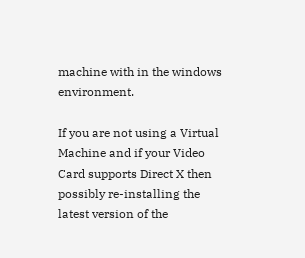machine with in the windows environment.

If you are not using a Virtual Machine and if your Video Card supports Direct X then possibly re-installing the latest version of the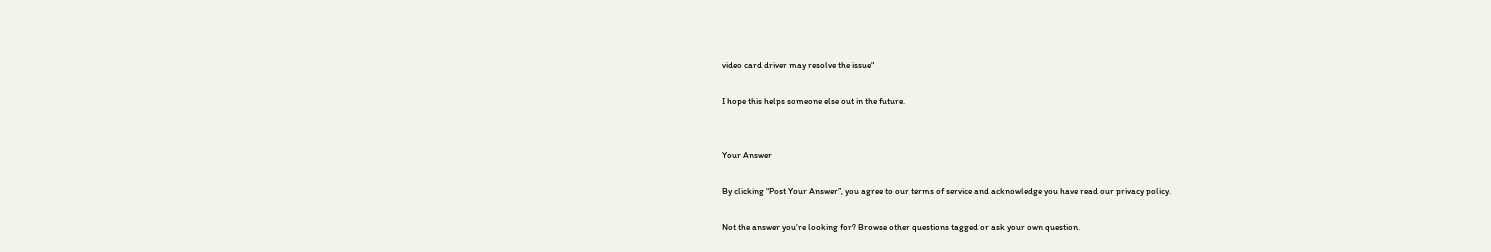video card driver may resolve the issue"

I hope this helps someone else out in the future.


Your Answer

By clicking “Post Your Answer”, you agree to our terms of service and acknowledge you have read our privacy policy.

Not the answer you're looking for? Browse other questions tagged or ask your own question.